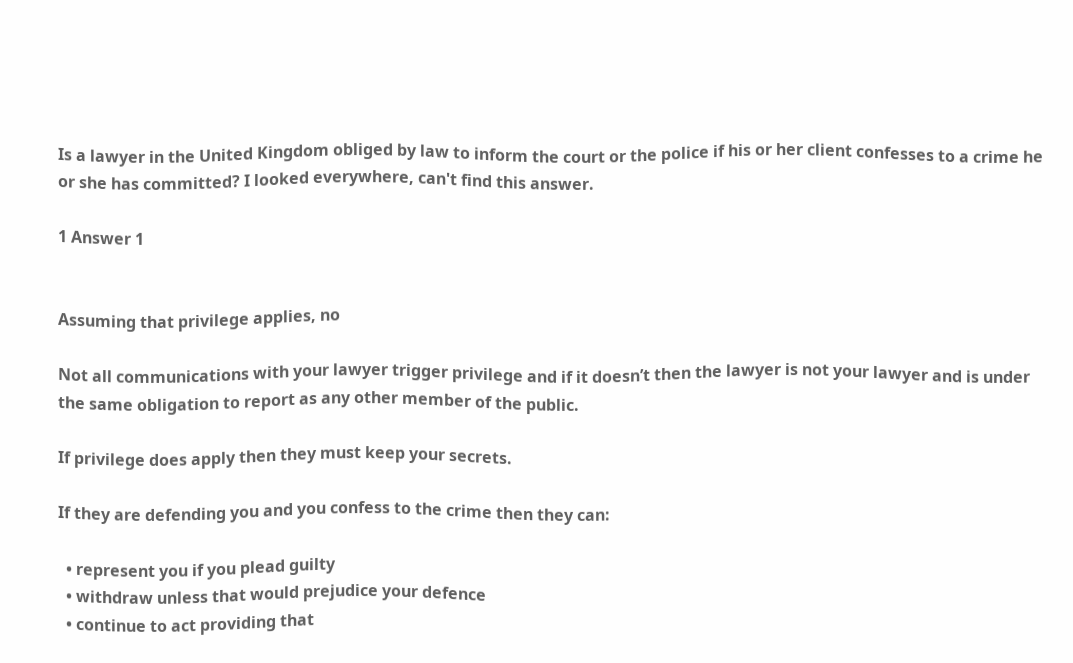Is a lawyer in the United Kingdom obliged by law to inform the court or the police if his or her client confesses to a crime he or she has committed? I looked everywhere, can't find this answer.

1 Answer 1


Assuming that privilege applies, no

Not all communications with your lawyer trigger privilege and if it doesn’t then the lawyer is not your lawyer and is under the same obligation to report as any other member of the public.

If privilege does apply then they must keep your secrets.

If they are defending you and you confess to the crime then they can:

  • represent you if you plead guilty
  • withdraw unless that would prejudice your defence
  • continue to act providing that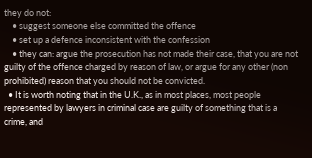they do not:
    • suggest someone else committed the offence
    • set up a defence inconsistent with the confession
    • they can: argue the prosecution has not made their case, that you are not guilty of the offence charged by reason of law, or argue for any other (non prohibited) reason that you should not be convicted.
  • It is worth noting that in the U.K., as in most places, most people represented by lawyers in criminal case are guilty of something that is a crime, and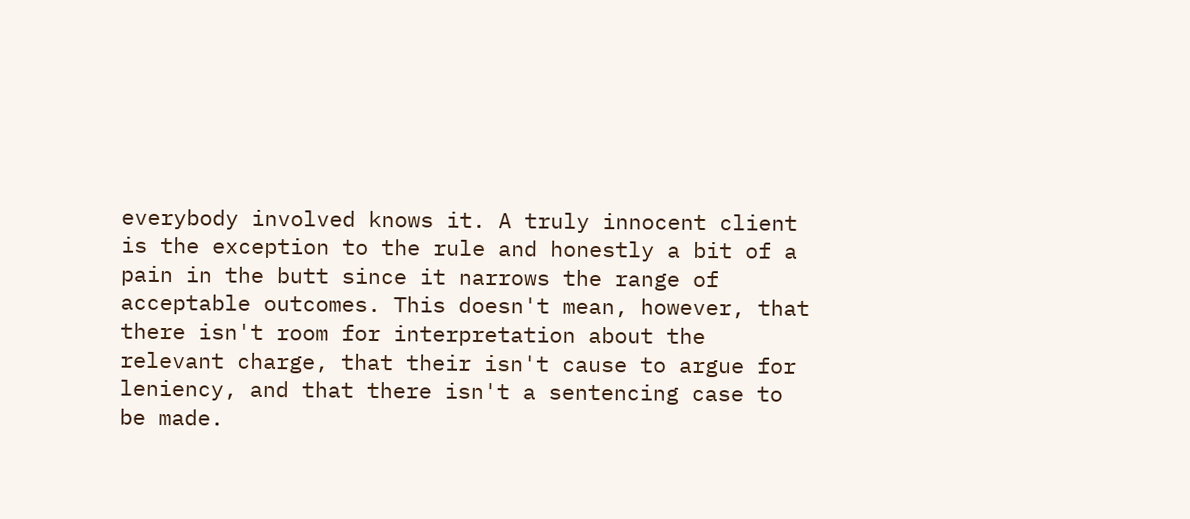everybody involved knows it. A truly innocent client is the exception to the rule and honestly a bit of a pain in the butt since it narrows the range of acceptable outcomes. This doesn't mean, however, that there isn't room for interpretation about the relevant charge, that their isn't cause to argue for leniency, and that there isn't a sentencing case to be made.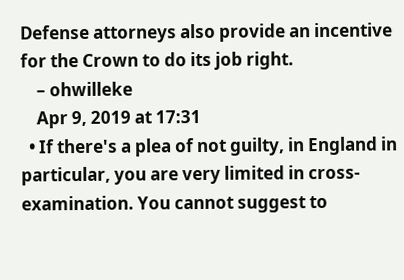Defense attorneys also provide an incentive for the Crown to do its job right.
    – ohwilleke
    Apr 9, 2019 at 17:31
  • If there's a plea of not guilty, in England in particular, you are very limited in cross-examination. You cannot suggest to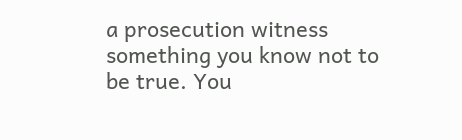a prosecution witness something you know not to be true. You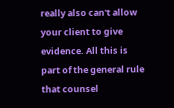really also can't allow your client to give evidence. All this is part of the general rule that counsel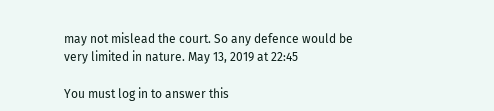may not mislead the court. So any defence would be very limited in nature. May 13, 2019 at 22:45

You must log in to answer this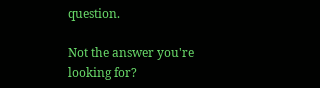question.

Not the answer you're looking for?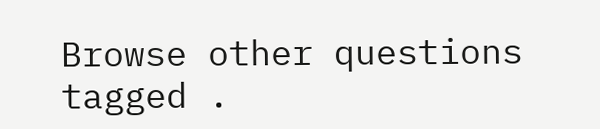Browse other questions tagged .